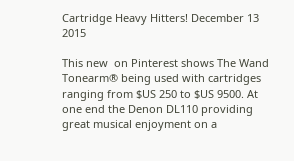Cartridge Heavy Hitters! December 13 2015

This new  on Pinterest shows The Wand Tonearm® being used with cartridges ranging from $US 250 to $US 9500. At one end the Denon DL110 providing great musical enjoyment on a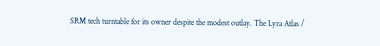SRM tech turntable for its owner despite the modest outlay. The Lyra Atlas /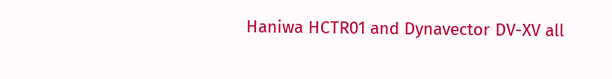Haniwa HCTR01 and Dynavector DV-XV all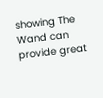showing The Wand can provide great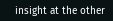insight at the other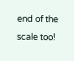end of the scale too!